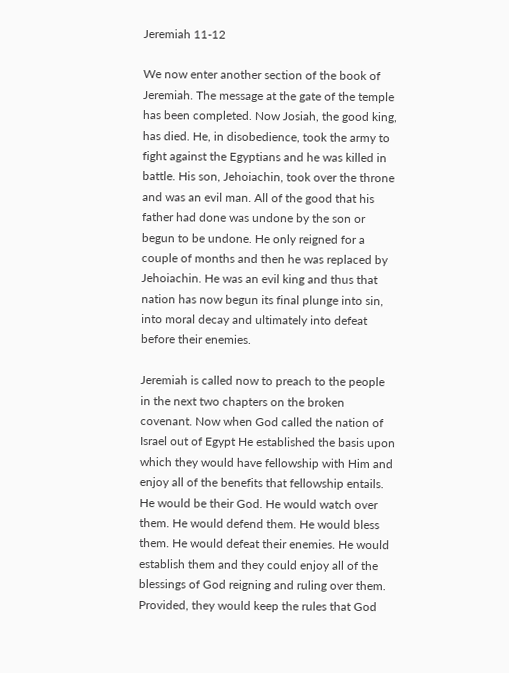Jeremiah 11-12

We now enter another section of the book of Jeremiah. The message at the gate of the temple has been completed. Now Josiah, the good king, has died. He, in disobedience, took the army to fight against the Egyptians and he was killed in battle. His son, Jehoiachin, took over the throne and was an evil man. All of the good that his father had done was undone by the son or begun to be undone. He only reigned for a couple of months and then he was replaced by Jehoiachin. He was an evil king and thus that nation has now begun its final plunge into sin, into moral decay and ultimately into defeat before their enemies.

Jeremiah is called now to preach to the people in the next two chapters on the broken covenant. Now when God called the nation of Israel out of Egypt He established the basis upon which they would have fellowship with Him and enjoy all of the benefits that fellowship entails. He would be their God. He would watch over them. He would defend them. He would bless them. He would defeat their enemies. He would establish them and they could enjoy all of the blessings of God reigning and ruling over them. Provided, they would keep the rules that God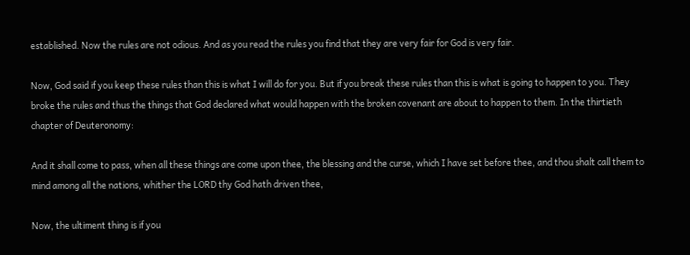established. Now the rules are not odious. And as you read the rules you find that they are very fair for God is very fair.

Now, God said if you keep these rules than this is what I will do for you. But if you break these rules than this is what is going to happen to you. They broke the rules and thus the things that God declared what would happen with the broken covenant are about to happen to them. In the thirtieth chapter of Deuteronomy:

And it shall come to pass, when all these things are come upon thee, the blessing and the curse, which I have set before thee, and thou shalt call them to mind among all the nations, whither the LORD thy God hath driven thee,

Now, the ultiment thing is if you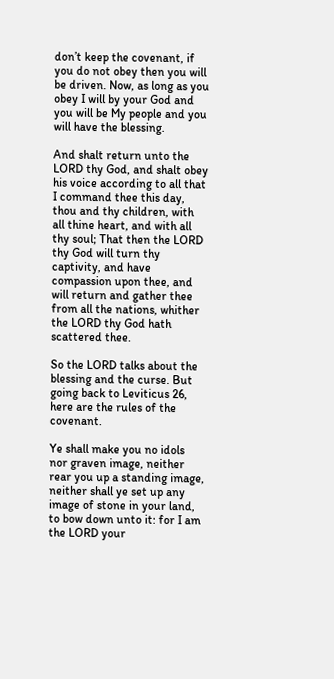don’t keep the covenant, if you do not obey then you will be driven. Now, as long as you obey I will by your God and you will be My people and you will have the blessing.

And shalt return unto the LORD thy God, and shalt obey his voice according to all that I command thee this day, thou and thy children, with all thine heart, and with all thy soul; That then the LORD thy God will turn thy captivity, and have compassion upon thee, and will return and gather thee from all the nations, whither the LORD thy God hath scattered thee.

So the LORD talks about the blessing and the curse. But going back to Leviticus 26, here are the rules of the covenant.

Ye shall make you no idols nor graven image, neither rear you up a standing image, neither shall ye set up any image of stone in your land, to bow down unto it: for I am the LORD your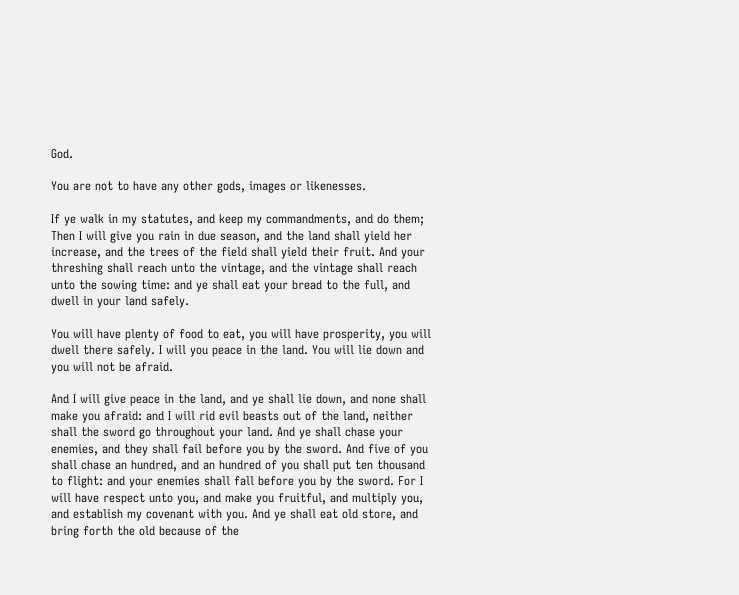God.

You are not to have any other gods, images or likenesses.

If ye walk in my statutes, and keep my commandments, and do them; Then I will give you rain in due season, and the land shall yield her increase, and the trees of the field shall yield their fruit. And your threshing shall reach unto the vintage, and the vintage shall reach unto the sowing time: and ye shall eat your bread to the full, and dwell in your land safely.

You will have plenty of food to eat, you will have prosperity, you will dwell there safely. I will you peace in the land. You will lie down and you will not be afraid.

And I will give peace in the land, and ye shall lie down, and none shall make you afraid: and I will rid evil beasts out of the land, neither shall the sword go throughout your land. And ye shall chase your enemies, and they shall fail before you by the sword. And five of you shall chase an hundred, and an hundred of you shall put ten thousand to flight: and your enemies shall fall before you by the sword. For I will have respect unto you, and make you fruitful, and multiply you, and establish my covenant with you. And ye shall eat old store, and bring forth the old because of the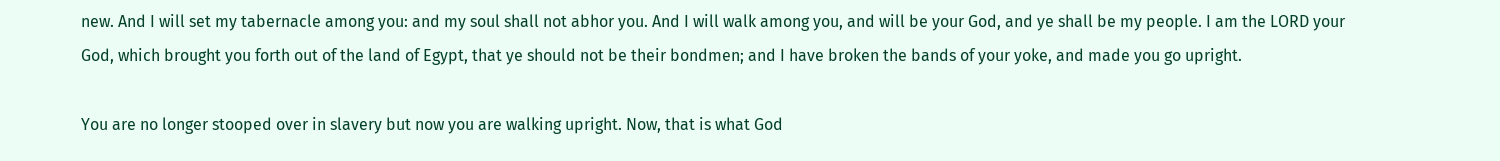new. And I will set my tabernacle among you: and my soul shall not abhor you. And I will walk among you, and will be your God, and ye shall be my people. I am the LORD your God, which brought you forth out of the land of Egypt, that ye should not be their bondmen; and I have broken the bands of your yoke, and made you go upright.

You are no longer stooped over in slavery but now you are walking upright. Now, that is what God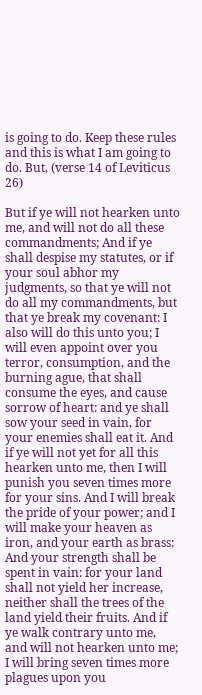is going to do. Keep these rules and this is what I am going to do. But, (verse 14 of Leviticus 26)

But if ye will not hearken unto me, and will not do all these commandments; And if ye shall despise my statutes, or if your soul abhor my judgments, so that ye will not do all my commandments, but that ye break my covenant: I also will do this unto you; I will even appoint over you terror, consumption, and the burning ague, that shall consume the eyes, and cause sorrow of heart: and ye shall sow your seed in vain, for your enemies shall eat it. And if ye will not yet for all this hearken unto me, then I will punish you seven times more for your sins. And I will break the pride of your power; and I will make your heaven as iron, and your earth as brass: And your strength shall be spent in vain: for your land shall not yield her increase, neither shall the trees of the land yield their fruits. And if ye walk contrary unto me, and will not hearken unto me; I will bring seven times more plagues upon you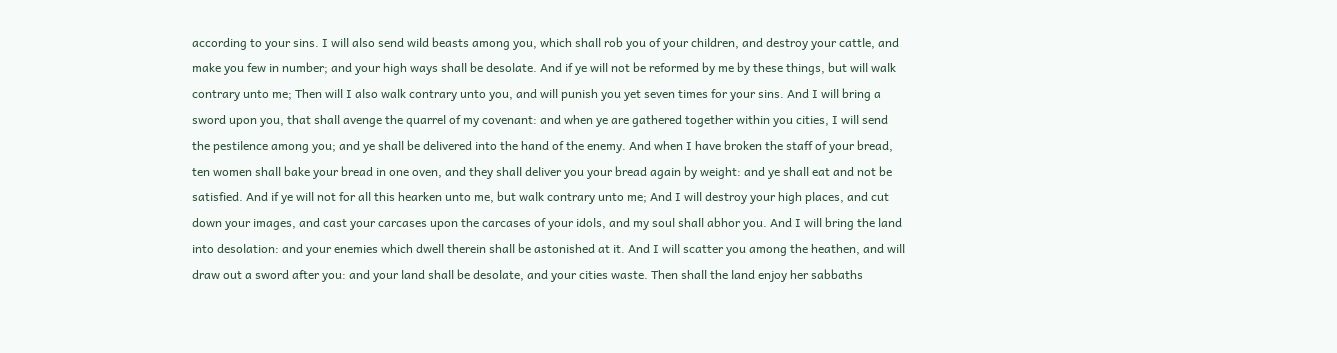according to your sins. I will also send wild beasts among you, which shall rob you of your children, and destroy your cattle, and make you few in number; and your high ways shall be desolate. And if ye will not be reformed by me by these things, but will walk contrary unto me; Then will I also walk contrary unto you, and will punish you yet seven times for your sins. And I will bring a sword upon you, that shall avenge the quarrel of my covenant: and when ye are gathered together within you cities, I will send the pestilence among you; and ye shall be delivered into the hand of the enemy. And when I have broken the staff of your bread, ten women shall bake your bread in one oven, and they shall deliver you your bread again by weight: and ye shall eat and not be satisfied. And if ye will not for all this hearken unto me, but walk contrary unto me; And I will destroy your high places, and cut down your images, and cast your carcases upon the carcases of your idols, and my soul shall abhor you. And I will bring the land into desolation: and your enemies which dwell therein shall be astonished at it. And I will scatter you among the heathen, and will draw out a sword after you: and your land shall be desolate, and your cities waste. Then shall the land enjoy her sabbaths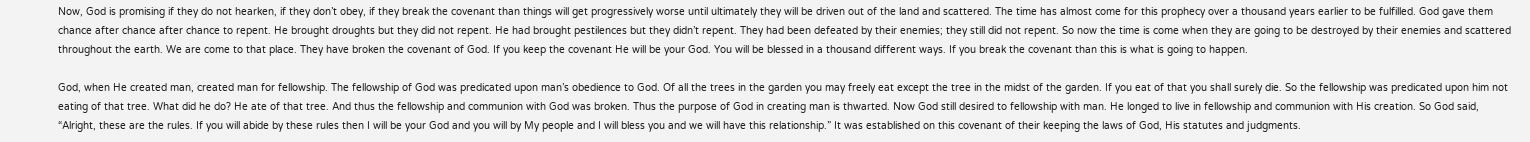Now, God is promising if they do not hearken, if they don’t obey, if they break the covenant than things will get progressively worse until ultimately they will be driven out of the land and scattered. The time has almost come for this prophecy over a thousand years earlier to be fulfilled. God gave them chance after chance after chance to repent. He brought droughts but they did not repent. He had brought pestilences but they didn’t repent. They had been defeated by their enemies; they still did not repent. So now the time is come when they are going to be destroyed by their enemies and scattered throughout the earth. We are come to that place. They have broken the covenant of God. If you keep the covenant He will be your God. You will be blessed in a thousand different ways. If you break the covenant than this is what is going to happen.

God, when He created man, created man for fellowship. The fellowship of God was predicated upon man’s obedience to God. Of all the trees in the garden you may freely eat except the tree in the midst of the garden. If you eat of that you shall surely die. So the fellowship was predicated upon him not eating of that tree. What did he do? He ate of that tree. And thus the fellowship and communion with God was broken. Thus the purpose of God in creating man is thwarted. Now God still desired to fellowship with man. He longed to live in fellowship and communion with His creation. So God said, “Alright, these are the rules. If you will abide by these rules then I will be your God and you will by My people and I will bless you and we will have this relationship.” It was established on this covenant of their keeping the laws of God, His statutes and judgments.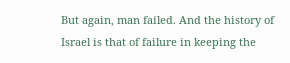But again, man failed. And the history of Israel is that of failure in keeping the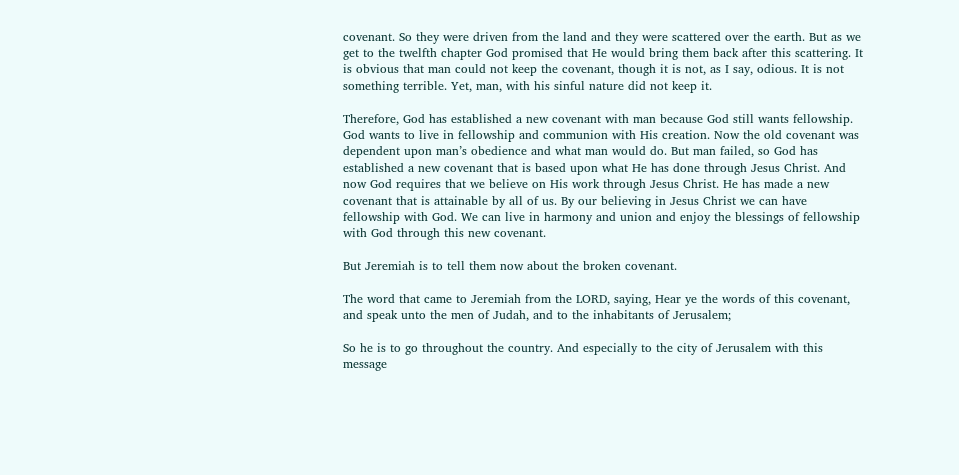covenant. So they were driven from the land and they were scattered over the earth. But as we get to the twelfth chapter God promised that He would bring them back after this scattering. It is obvious that man could not keep the covenant, though it is not, as I say, odious. It is not something terrible. Yet, man, with his sinful nature did not keep it.

Therefore, God has established a new covenant with man because God still wants fellowship. God wants to live in fellowship and communion with His creation. Now the old covenant was dependent upon man’s obedience and what man would do. But man failed, so God has established a new covenant that is based upon what He has done through Jesus Christ. And now God requires that we believe on His work through Jesus Christ. He has made a new covenant that is attainable by all of us. By our believing in Jesus Christ we can have fellowship with God. We can live in harmony and union and enjoy the blessings of fellowship with God through this new covenant.

But Jeremiah is to tell them now about the broken covenant.

The word that came to Jeremiah from the LORD, saying, Hear ye the words of this covenant, and speak unto the men of Judah, and to the inhabitants of Jerusalem;

So he is to go throughout the country. And especially to the city of Jerusalem with this message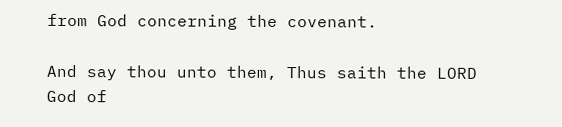from God concerning the covenant.

And say thou unto them, Thus saith the LORD God of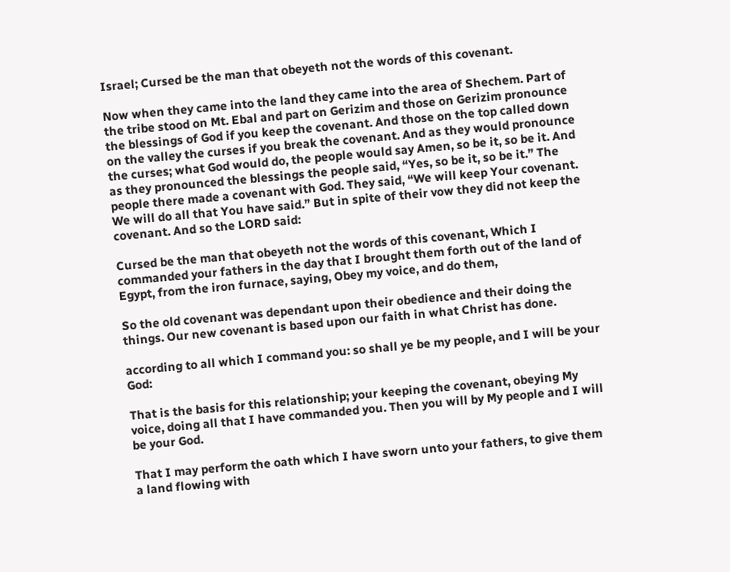Israel; Cursed be the man that obeyeth not the words of this covenant.

Now when they came into the land they came into the area of Shechem. Part of the tribe stood on Mt. Ebal and part on Gerizim and those on Gerizim pronounce the blessings of God if you keep the covenant. And those on the top called down on the valley the curses if you break the covenant. And as they would pronounce the curses; what God would do, the people would say Amen, so be it, so be it. And as they pronounced the blessings the people said, “Yes, so be it, so be it.” The people there made a covenant with God. They said, “We will keep Your covenant. We will do all that You have said.” But in spite of their vow they did not keep the covenant. And so the LORD said:

Cursed be the man that obeyeth not the words of this covenant, Which I commanded your fathers in the day that I brought them forth out of the land of Egypt, from the iron furnace, saying, Obey my voice, and do them,

So the old covenant was dependant upon their obedience and their doing the things. Our new covenant is based upon our faith in what Christ has done.

according to all which I command you: so shall ye be my people, and I will be your God:

That is the basis for this relationship; your keeping the covenant, obeying My voice, doing all that I have commanded you. Then you will by My people and I will be your God.

That I may perform the oath which I have sworn unto your fathers, to give them a land flowing with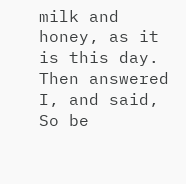milk and honey, as it is this day. Then answered I, and said, So be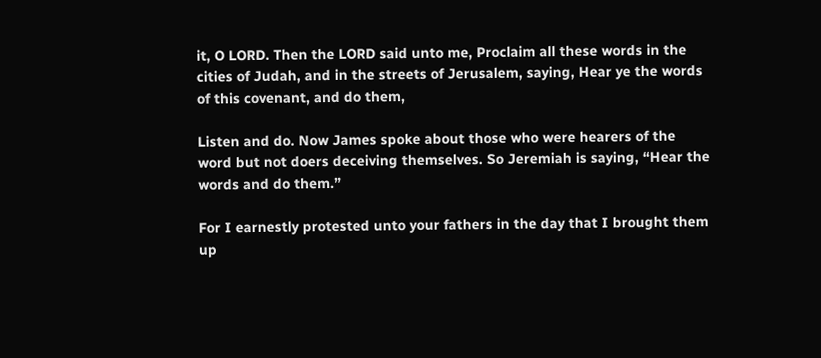it, O LORD. Then the LORD said unto me, Proclaim all these words in the cities of Judah, and in the streets of Jerusalem, saying, Hear ye the words of this covenant, and do them,

Listen and do. Now James spoke about those who were hearers of the word but not doers deceiving themselves. So Jeremiah is saying, “Hear the words and do them.”

For I earnestly protested unto your fathers in the day that I brought them up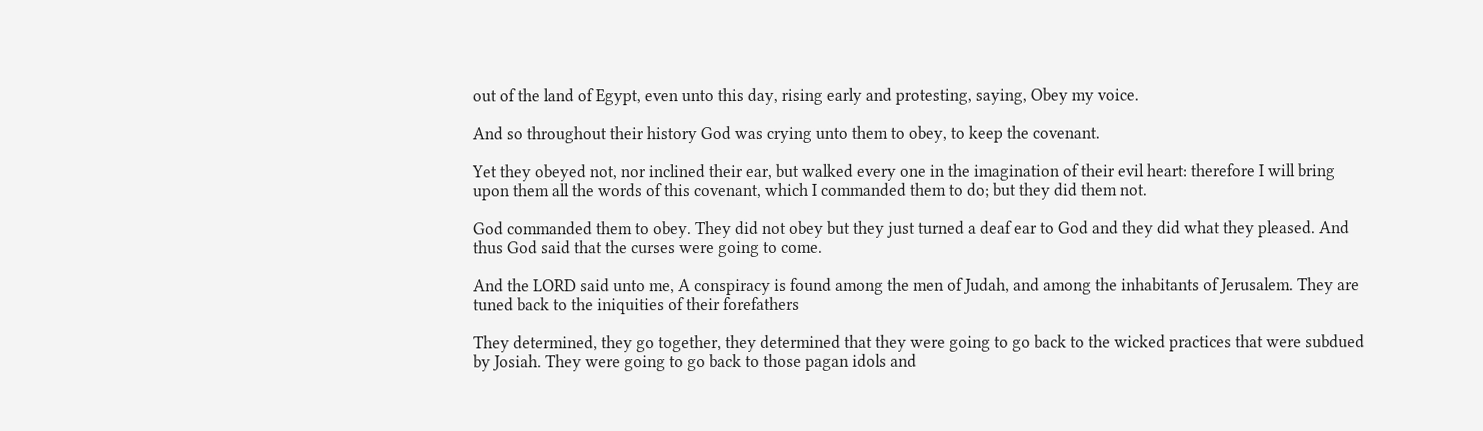out of the land of Egypt, even unto this day, rising early and protesting, saying, Obey my voice.

And so throughout their history God was crying unto them to obey, to keep the covenant.

Yet they obeyed not, nor inclined their ear, but walked every one in the imagination of their evil heart: therefore I will bring upon them all the words of this covenant, which I commanded them to do; but they did them not.

God commanded them to obey. They did not obey but they just turned a deaf ear to God and they did what they pleased. And thus God said that the curses were going to come.

And the LORD said unto me, A conspiracy is found among the men of Judah, and among the inhabitants of Jerusalem. They are tuned back to the iniquities of their forefathers

They determined, they go together, they determined that they were going to go back to the wicked practices that were subdued by Josiah. They were going to go back to those pagan idols and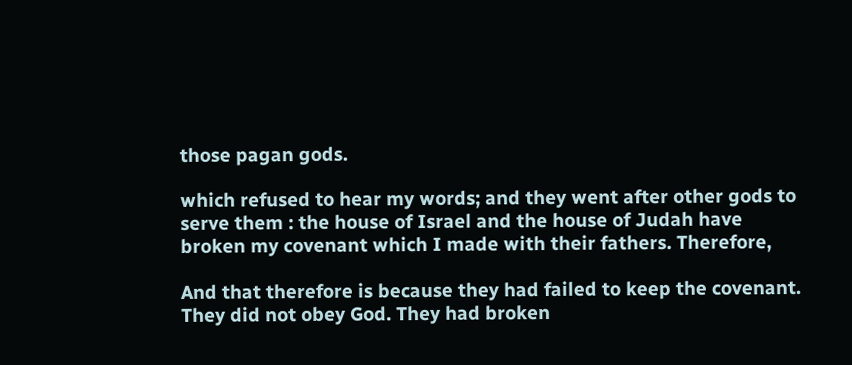those pagan gods.

which refused to hear my words; and they went after other gods to serve them : the house of Israel and the house of Judah have broken my covenant which I made with their fathers. Therefore,

And that therefore is because they had failed to keep the covenant. They did not obey God. They had broken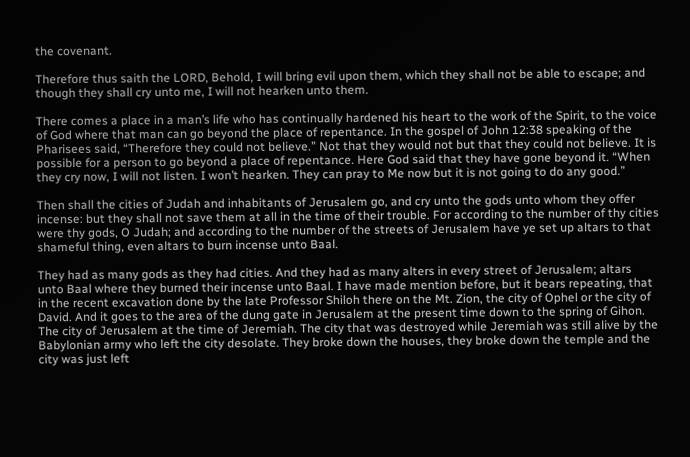the covenant.

Therefore thus saith the LORD, Behold, I will bring evil upon them, which they shall not be able to escape; and though they shall cry unto me, I will not hearken unto them.

There comes a place in a man’s life who has continually hardened his heart to the work of the Spirit, to the voice of God where that man can go beyond the place of repentance. In the gospel of John 12:38 speaking of the Pharisees said, “Therefore they could not believe.” Not that they would not but that they could not believe. It is possible for a person to go beyond a place of repentance. Here God said that they have gone beyond it. “When they cry now, I will not listen. I won’t hearken. They can pray to Me now but it is not going to do any good.”

Then shall the cities of Judah and inhabitants of Jerusalem go, and cry unto the gods unto whom they offer incense: but they shall not save them at all in the time of their trouble. For according to the number of thy cities were thy gods, O Judah; and according to the number of the streets of Jerusalem have ye set up altars to that shameful thing, even altars to burn incense unto Baal.

They had as many gods as they had cities. And they had as many alters in every street of Jerusalem; altars unto Baal where they burned their incense unto Baal. I have made mention before, but it bears repeating, that in the recent excavation done by the late Professor Shiloh there on the Mt. Zion, the city of Ophel or the city of David. And it goes to the area of the dung gate in Jerusalem at the present time down to the spring of Gihon. The city of Jerusalem at the time of Jeremiah. The city that was destroyed while Jeremiah was still alive by the Babylonian army who left the city desolate. They broke down the houses, they broke down the temple and the city was just left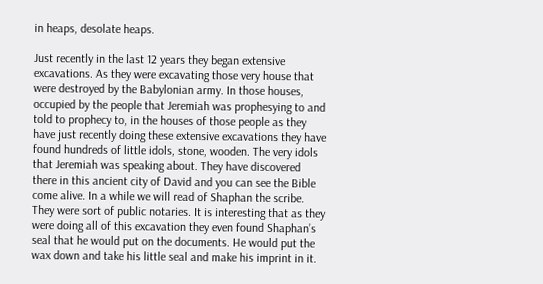in heaps, desolate heaps.

Just recently in the last 12 years they began extensive excavations. As they were excavating those very house that were destroyed by the Babylonian army. In those houses, occupied by the people that Jeremiah was prophesying to and told to prophecy to, in the houses of those people as they have just recently doing these extensive excavations they have found hundreds of little idols, stone, wooden. The very idols that Jeremiah was speaking about. They have discovered there in this ancient city of David and you can see the Bible come alive. In a while we will read of Shaphan the scribe. They were sort of public notaries. It is interesting that as they were doing all of this excavation they even found Shaphan’s seal that he would put on the documents. He would put the wax down and take his little seal and make his imprint in it.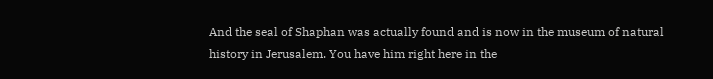And the seal of Shaphan was actually found and is now in the museum of natural history in Jerusalem. You have him right here in the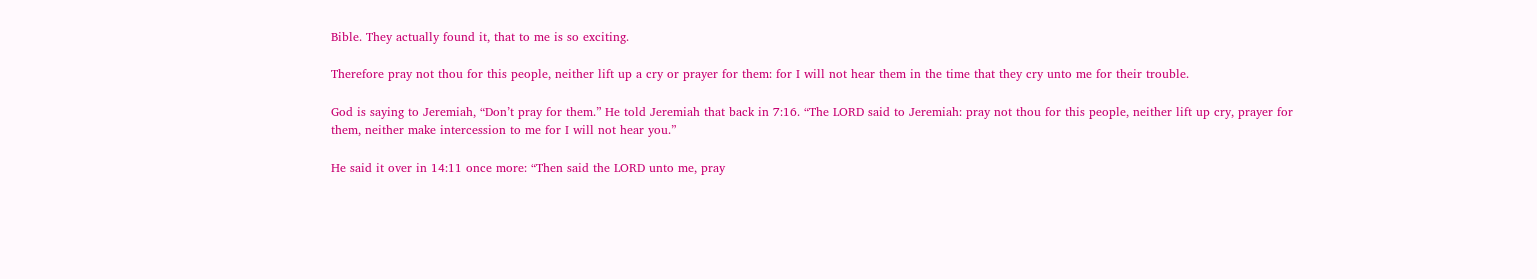Bible. They actually found it, that to me is so exciting.

Therefore pray not thou for this people, neither lift up a cry or prayer for them: for I will not hear them in the time that they cry unto me for their trouble.

God is saying to Jeremiah, “Don’t pray for them.” He told Jeremiah that back in 7:16. “The LORD said to Jeremiah: pray not thou for this people, neither lift up cry, prayer for them, neither make intercession to me for I will not hear you.”

He said it over in 14:11 once more: “Then said the LORD unto me, pray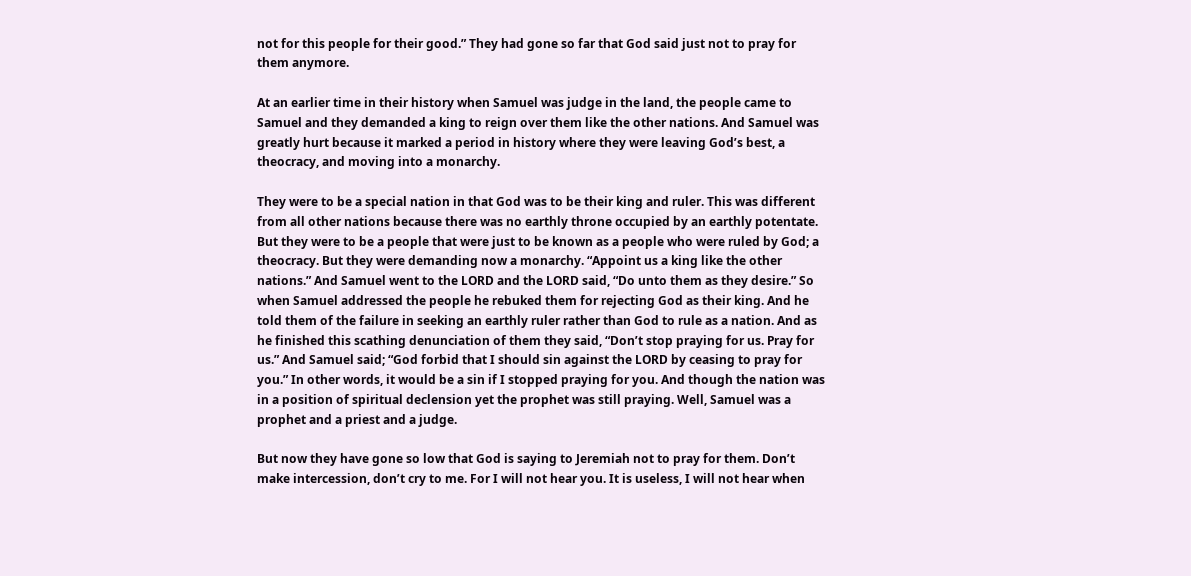not for this people for their good.” They had gone so far that God said just not to pray for them anymore.

At an earlier time in their history when Samuel was judge in the land, the people came to Samuel and they demanded a king to reign over them like the other nations. And Samuel was greatly hurt because it marked a period in history where they were leaving God’s best, a theocracy, and moving into a monarchy.

They were to be a special nation in that God was to be their king and ruler. This was different from all other nations because there was no earthly throne occupied by an earthly potentate. But they were to be a people that were just to be known as a people who were ruled by God; a theocracy. But they were demanding now a monarchy. “Appoint us a king like the other nations.” And Samuel went to the LORD and the LORD said, “Do unto them as they desire.” So when Samuel addressed the people he rebuked them for rejecting God as their king. And he told them of the failure in seeking an earthly ruler rather than God to rule as a nation. And as he finished this scathing denunciation of them they said, “Don’t stop praying for us. Pray for us.” And Samuel said; “God forbid that I should sin against the LORD by ceasing to pray for you.” In other words, it would be a sin if I stopped praying for you. And though the nation was in a position of spiritual declension yet the prophet was still praying. Well, Samuel was a prophet and a priest and a judge.

But now they have gone so low that God is saying to Jeremiah not to pray for them. Don’t make intercession, don’t cry to me. For I will not hear you. It is useless, I will not hear when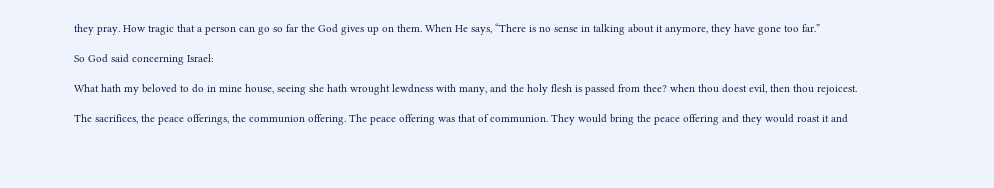they pray. How tragic that a person can go so far the God gives up on them. When He says, “There is no sense in talking about it anymore, they have gone too far.”

So God said concerning Israel:

What hath my beloved to do in mine house, seeing she hath wrought lewdness with many, and the holy flesh is passed from thee? when thou doest evil, then thou rejoicest.

The sacrifices, the peace offerings, the communion offering. The peace offering was that of communion. They would bring the peace offering and they would roast it and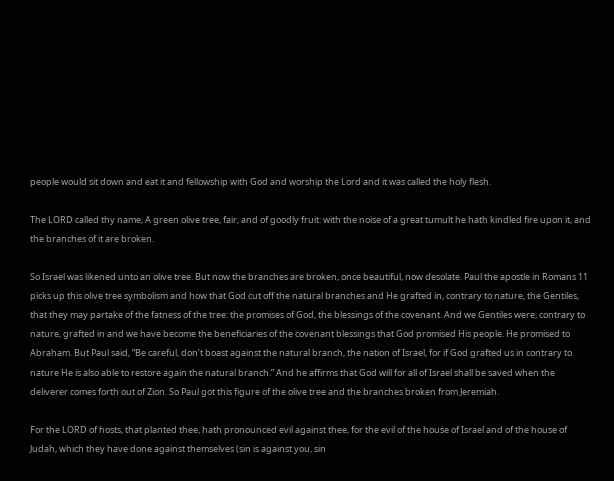people would sit down and eat it and fellowship with God and worship the Lord and it was called the holy flesh.

The LORD called thy name, A green olive tree, fair, and of goodly fruit: with the noise of a great tumult he hath kindled fire upon it, and the branches of it are broken.

So Israel was likened unto an olive tree. But now the branches are broken, once beautiful, now desolate. Paul the apostle in Romans 11 picks up this olive tree symbolism and how that God cut off the natural branches and He grafted in, contrary to nature, the Gentiles, that they may partake of the fatness of the tree: the promises of God, the blessings of the covenant. And we Gentiles were, contrary to nature, grafted in and we have become the beneficiaries of the covenant blessings that God promised His people. He promised to Abraham. But Paul said, “Be careful, don’t boast against the natural branch, the nation of Israel, for if God grafted us in contrary to nature He is also able to restore again the natural branch.” And he affirms that God will for all of Israel shall be saved when the deliverer comes forth out of Zion. So Paul got this figure of the olive tree and the branches broken from Jeremiah.

For the LORD of hosts, that planted thee, hath pronounced evil against thee, for the evil of the house of Israel and of the house of Judah, which they have done against themselves (sin is against you, sin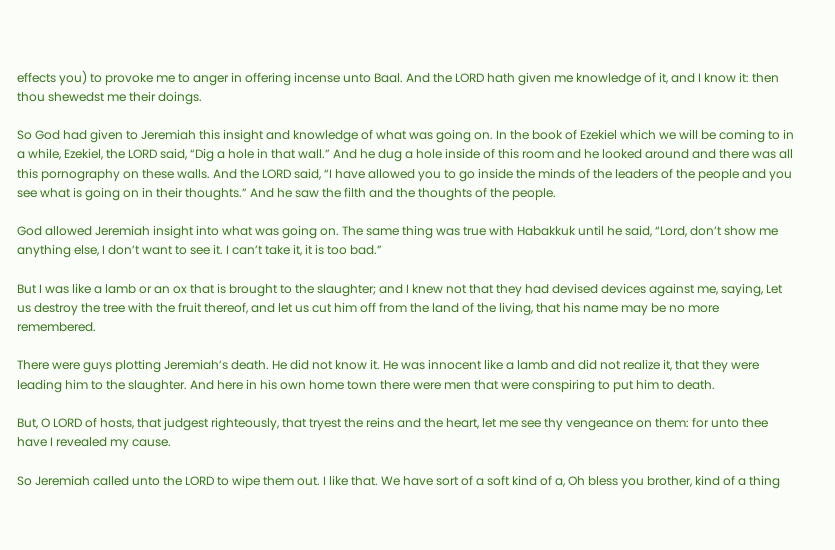effects you) to provoke me to anger in offering incense unto Baal. And the LORD hath given me knowledge of it, and I know it: then thou shewedst me their doings.

So God had given to Jeremiah this insight and knowledge of what was going on. In the book of Ezekiel which we will be coming to in a while, Ezekiel, the LORD said, “Dig a hole in that wall.” And he dug a hole inside of this room and he looked around and there was all this pornography on these walls. And the LORD said, “I have allowed you to go inside the minds of the leaders of the people and you see what is going on in their thoughts.” And he saw the filth and the thoughts of the people.

God allowed Jeremiah insight into what was going on. The same thing was true with Habakkuk until he said, “Lord, don’t show me anything else, I don’t want to see it. I can’t take it, it is too bad.”

But I was like a lamb or an ox that is brought to the slaughter; and I knew not that they had devised devices against me, saying, Let us destroy the tree with the fruit thereof, and let us cut him off from the land of the living, that his name may be no more remembered.

There were guys plotting Jeremiah’s death. He did not know it. He was innocent like a lamb and did not realize it, that they were leading him to the slaughter. And here in his own home town there were men that were conspiring to put him to death.

But, O LORD of hosts, that judgest righteously, that tryest the reins and the heart, let me see thy vengeance on them: for unto thee have I revealed my cause.

So Jeremiah called unto the LORD to wipe them out. I like that. We have sort of a soft kind of a, Oh bless you brother, kind of a thing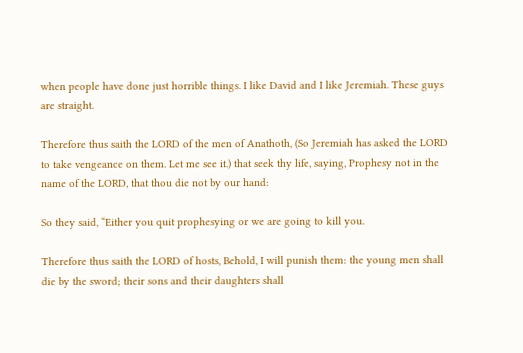when people have done just horrible things. I like David and I like Jeremiah. These guys are straight.

Therefore thus saith the LORD of the men of Anathoth, (So Jeremiah has asked the LORD to take vengeance on them. Let me see it.) that seek thy life, saying, Prophesy not in the name of the LORD, that thou die not by our hand:

So they said, “Either you quit prophesying or we are going to kill you.

Therefore thus saith the LORD of hosts, Behold, I will punish them: the young men shall die by the sword; their sons and their daughters shall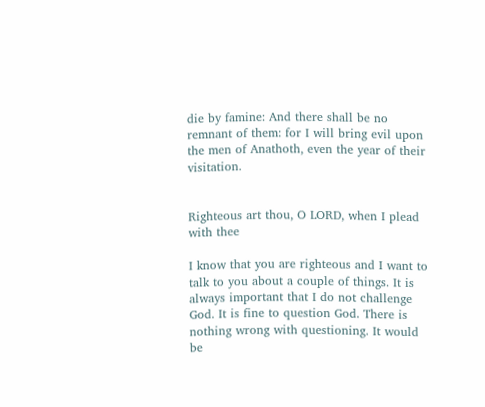die by famine: And there shall be no remnant of them: for I will bring evil upon the men of Anathoth, even the year of their visitation.


Righteous art thou, O LORD, when I plead with thee

I know that you are righteous and I want to talk to you about a couple of things. It is always important that I do not challenge God. It is fine to question God. There is nothing wrong with questioning. It would be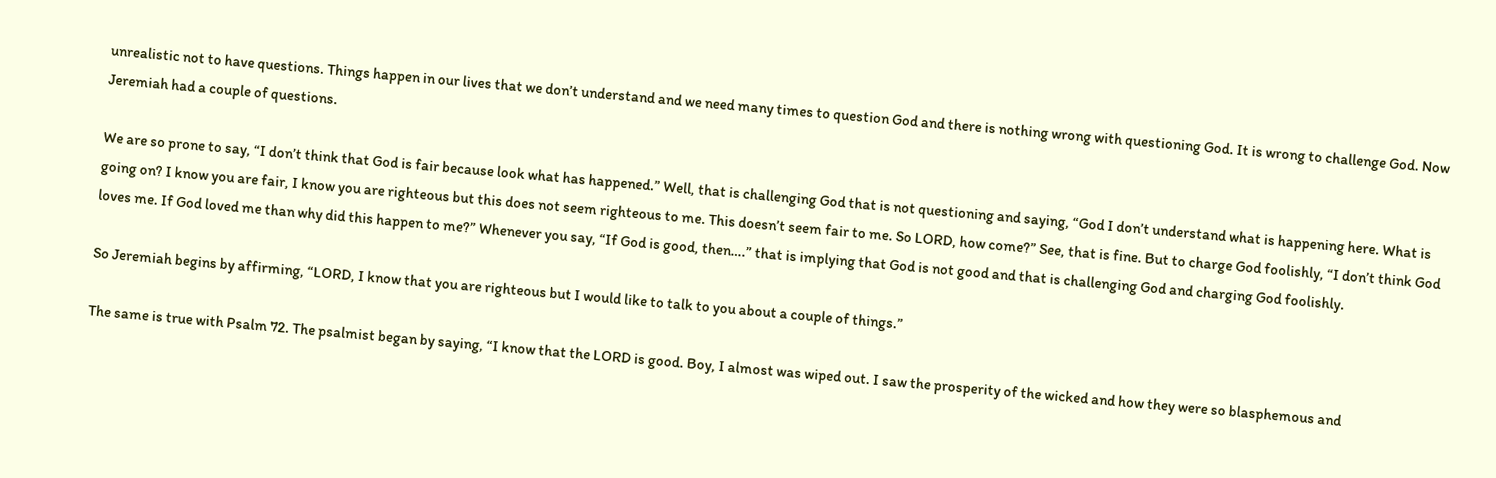unrealistic not to have questions. Things happen in our lives that we don’t understand and we need many times to question God and there is nothing wrong with questioning God. It is wrong to challenge God. Now Jeremiah had a couple of questions.

We are so prone to say, “I don’t think that God is fair because look what has happened.” Well, that is challenging God that is not questioning and saying, “God I don’t understand what is happening here. What is going on? I know you are fair, I know you are righteous but this does not seem righteous to me. This doesn’t seem fair to me. So LORD, how come?” See, that is fine. But to charge God foolishly, “I don’t think God loves me. If God loved me than why did this happen to me?” Whenever you say, “If God is good, then….” that is implying that God is not good and that is challenging God and charging God foolishly.

So Jeremiah begins by affirming, “LORD, I know that you are righteous but I would like to talk to you about a couple of things.”

The same is true with Psalm 72. The psalmist began by saying, “I know that the LORD is good. Boy, I almost was wiped out. I saw the prosperity of the wicked and how they were so blasphemous and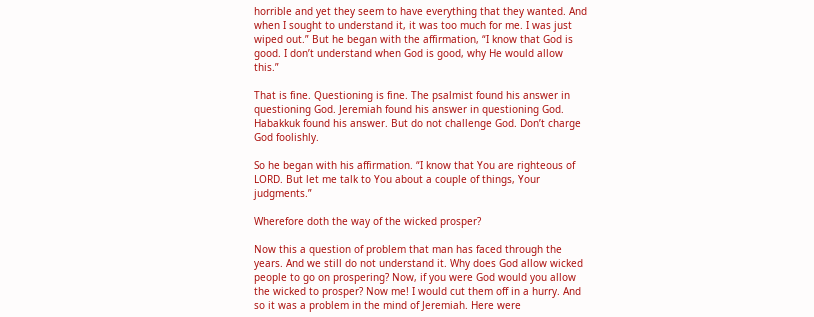horrible and yet they seem to have everything that they wanted. And when I sought to understand it, it was too much for me. I was just wiped out.” But he began with the affirmation, “I know that God is good. I don’t understand when God is good, why He would allow this.”

That is fine. Questioning is fine. The psalmist found his answer in questioning God. Jeremiah found his answer in questioning God. Habakkuk found his answer. But do not challenge God. Don’t charge God foolishly.

So he began with his affirmation. “I know that You are righteous of LORD. But let me talk to You about a couple of things, Your judgments.”

Wherefore doth the way of the wicked prosper?

Now this a question of problem that man has faced through the years. And we still do not understand it. Why does God allow wicked people to go on prospering? Now, if you were God would you allow the wicked to prosper? Now me! I would cut them off in a hurry. And so it was a problem in the mind of Jeremiah. Here were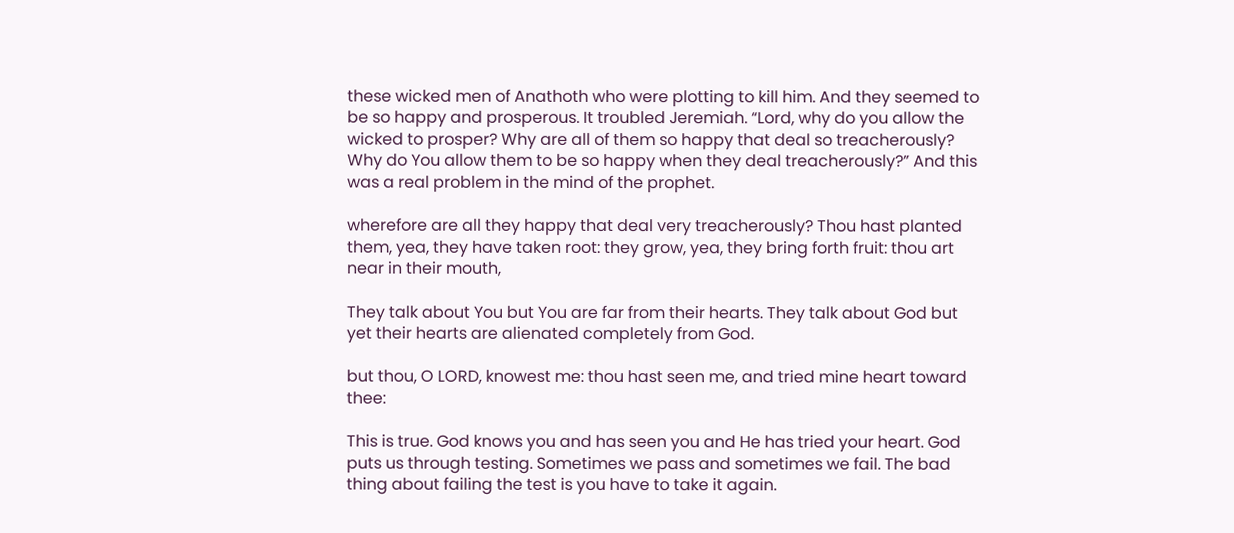these wicked men of Anathoth who were plotting to kill him. And they seemed to be so happy and prosperous. It troubled Jeremiah. “Lord, why do you allow the wicked to prosper? Why are all of them so happy that deal so treacherously? Why do You allow them to be so happy when they deal treacherously?” And this was a real problem in the mind of the prophet.

wherefore are all they happy that deal very treacherously? Thou hast planted them, yea, they have taken root: they grow, yea, they bring forth fruit: thou art near in their mouth,

They talk about You but You are far from their hearts. They talk about God but yet their hearts are alienated completely from God.

but thou, O LORD, knowest me: thou hast seen me, and tried mine heart toward thee:

This is true. God knows you and has seen you and He has tried your heart. God puts us through testing. Sometimes we pass and sometimes we fail. The bad thing about failing the test is you have to take it again.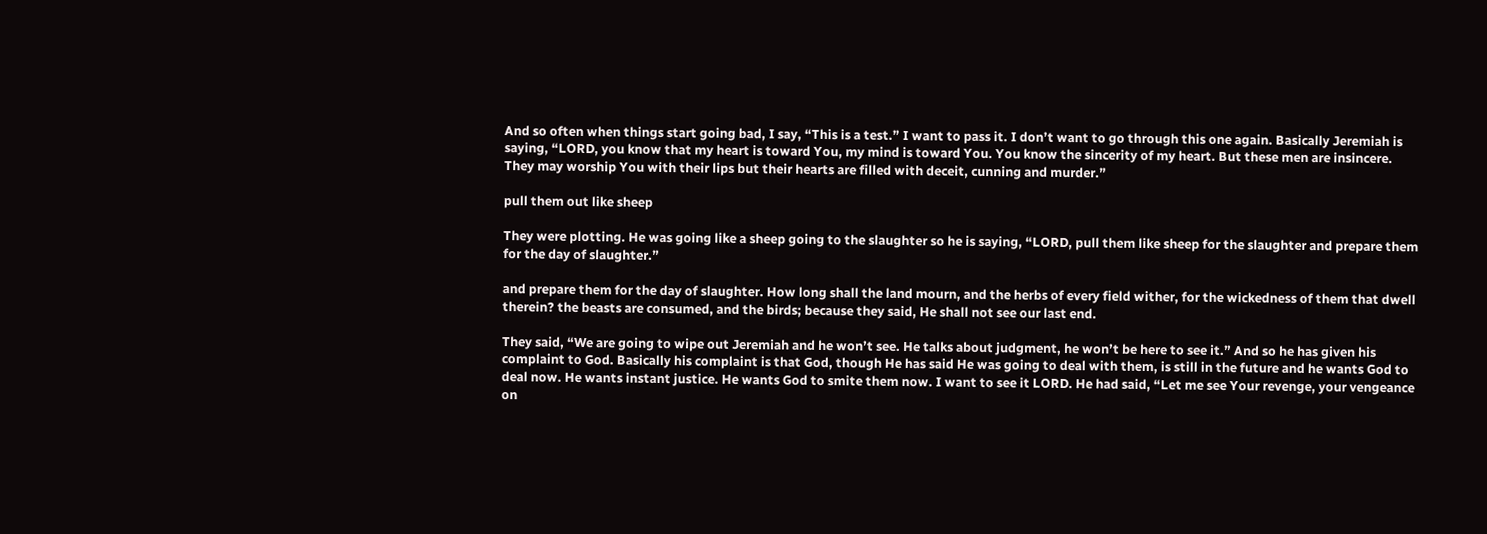And so often when things start going bad, I say, “This is a test.” I want to pass it. I don’t want to go through this one again. Basically Jeremiah is saying, “LORD, you know that my heart is toward You, my mind is toward You. You know the sincerity of my heart. But these men are insincere. They may worship You with their lips but their hearts are filled with deceit, cunning and murder.”

pull them out like sheep

They were plotting. He was going like a sheep going to the slaughter so he is saying, “LORD, pull them like sheep for the slaughter and prepare them for the day of slaughter.”

and prepare them for the day of slaughter. How long shall the land mourn, and the herbs of every field wither, for the wickedness of them that dwell therein? the beasts are consumed, and the birds; because they said, He shall not see our last end.

They said, “We are going to wipe out Jeremiah and he won’t see. He talks about judgment, he won’t be here to see it.” And so he has given his complaint to God. Basically his complaint is that God, though He has said He was going to deal with them, is still in the future and he wants God to deal now. He wants instant justice. He wants God to smite them now. I want to see it LORD. He had said, “Let me see Your revenge, your vengeance on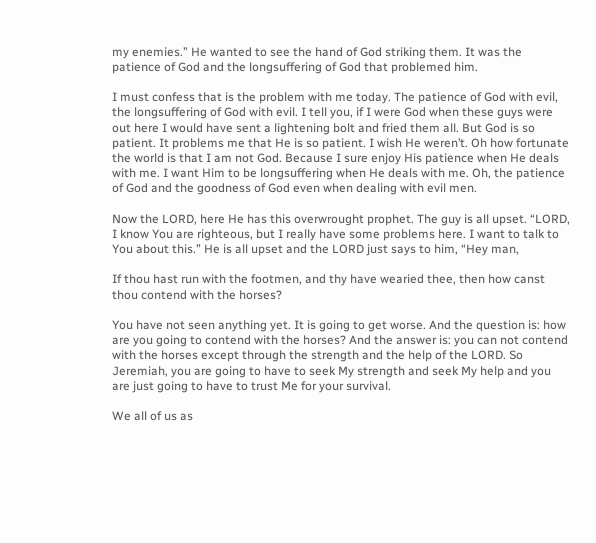my enemies.” He wanted to see the hand of God striking them. It was the patience of God and the longsuffering of God that problemed him.

I must confess that is the problem with me today. The patience of God with evil, the longsuffering of God with evil. I tell you, if I were God when these guys were out here I would have sent a lightening bolt and fried them all. But God is so patient. It problems me that He is so patient. I wish He weren’t. Oh how fortunate the world is that I am not God. Because I sure enjoy His patience when He deals with me. I want Him to be longsuffering when He deals with me. Oh, the patience of God and the goodness of God even when dealing with evil men.

Now the LORD, here He has this overwrought prophet. The guy is all upset. “LORD, I know You are righteous, but I really have some problems here. I want to talk to You about this.” He is all upset and the LORD just says to him, “Hey man,

If thou hast run with the footmen, and thy have wearied thee, then how canst thou contend with the horses?

You have not seen anything yet. It is going to get worse. And the question is: how are you going to contend with the horses? And the answer is: you can not contend with the horses except through the strength and the help of the LORD. So Jeremiah, you are going to have to seek My strength and seek My help and you are just going to have to trust Me for your survival.

We all of us as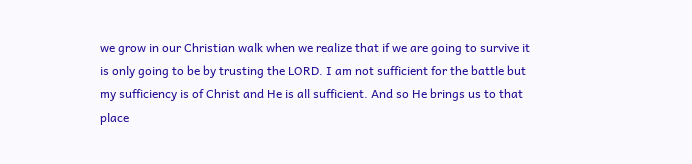we grow in our Christian walk when we realize that if we are going to survive it is only going to be by trusting the LORD. I am not sufficient for the battle but my sufficiency is of Christ and He is all sufficient. And so He brings us to that place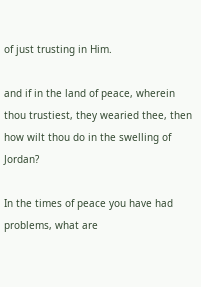of just trusting in Him.

and if in the land of peace, wherein thou trustiest, they wearied thee, then how wilt thou do in the swelling of Jordan?

In the times of peace you have had problems, what are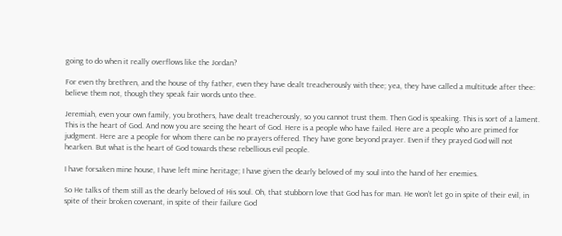going to do when it really overflows like the Jordan?

For even thy brethren, and the house of thy father, even they have dealt treacherously with thee; yea, they have called a multitude after thee: believe them not, though they speak fair words unto thee.

Jeremiah, even your own family, you brothers, have dealt treacherously, so you cannot trust them. Then God is speaking. This is sort of a lament. This is the heart of God. And now you are seeing the heart of God. Here is a people who have failed. Here are a people who are primed for judgment. Here are a people for whom there can be no prayers offered. They have gone beyond prayer. Even if they prayed God will not hearken. But what is the heart of God towards these rebellious evil people.

I have forsaken mine house, I have left mine heritage; I have given the dearly beloved of my soul into the hand of her enemies.

So He talks of them still as the dearly beloved of His soul. Oh, that stubborn love that God has for man. He won’t let go in spite of their evil, in spite of their broken covenant, in spite of their failure God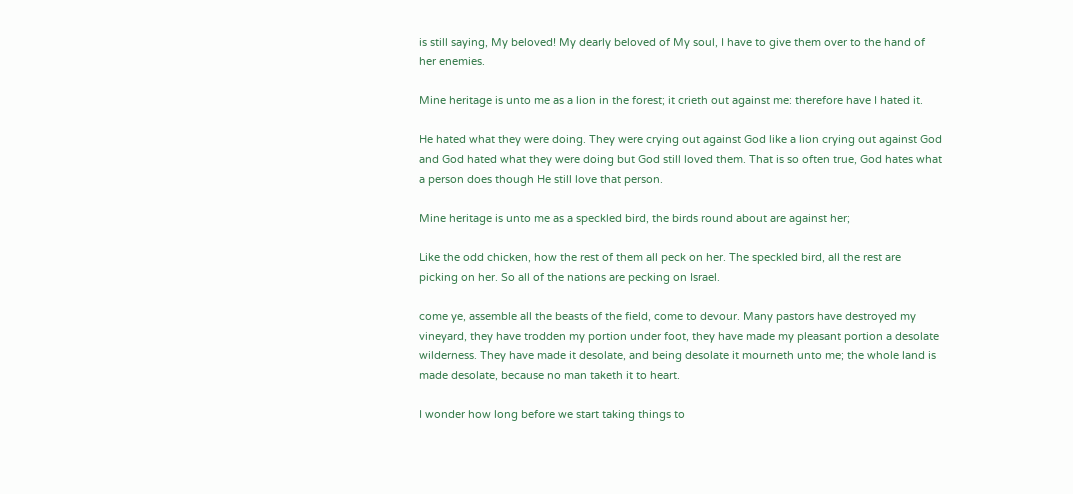is still saying, My beloved! My dearly beloved of My soul, I have to give them over to the hand of her enemies.

Mine heritage is unto me as a lion in the forest; it crieth out against me: therefore have I hated it.

He hated what they were doing. They were crying out against God like a lion crying out against God and God hated what they were doing but God still loved them. That is so often true, God hates what a person does though He still love that person.

Mine heritage is unto me as a speckled bird, the birds round about are against her;

Like the odd chicken, how the rest of them all peck on her. The speckled bird, all the rest are picking on her. So all of the nations are pecking on Israel.

come ye, assemble all the beasts of the field, come to devour. Many pastors have destroyed my vineyard, they have trodden my portion under foot, they have made my pleasant portion a desolate wilderness. They have made it desolate, and being desolate it mourneth unto me; the whole land is made desolate, because no man taketh it to heart.

I wonder how long before we start taking things to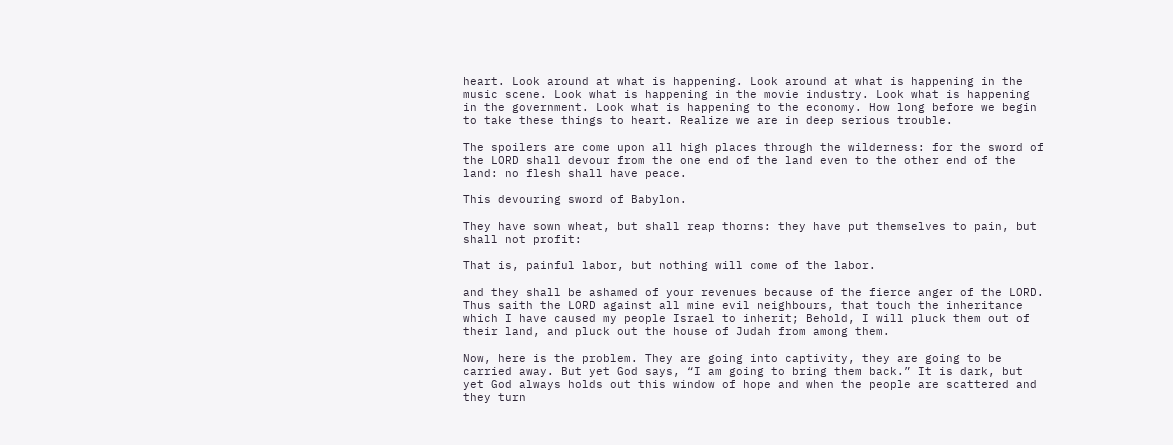heart. Look around at what is happening. Look around at what is happening in the music scene. Look what is happening in the movie industry. Look what is happening in the government. Look what is happening to the economy. How long before we begin to take these things to heart. Realize we are in deep serious trouble.

The spoilers are come upon all high places through the wilderness: for the sword of the LORD shall devour from the one end of the land even to the other end of the land: no flesh shall have peace.

This devouring sword of Babylon.

They have sown wheat, but shall reap thorns: they have put themselves to pain, but shall not profit:

That is, painful labor, but nothing will come of the labor.

and they shall be ashamed of your revenues because of the fierce anger of the LORD. Thus saith the LORD against all mine evil neighbours, that touch the inheritance which I have caused my people Israel to inherit; Behold, I will pluck them out of their land, and pluck out the house of Judah from among them.

Now, here is the problem. They are going into captivity, they are going to be carried away. But yet God says, “I am going to bring them back.” It is dark, but yet God always holds out this window of hope and when the people are scattered and they turn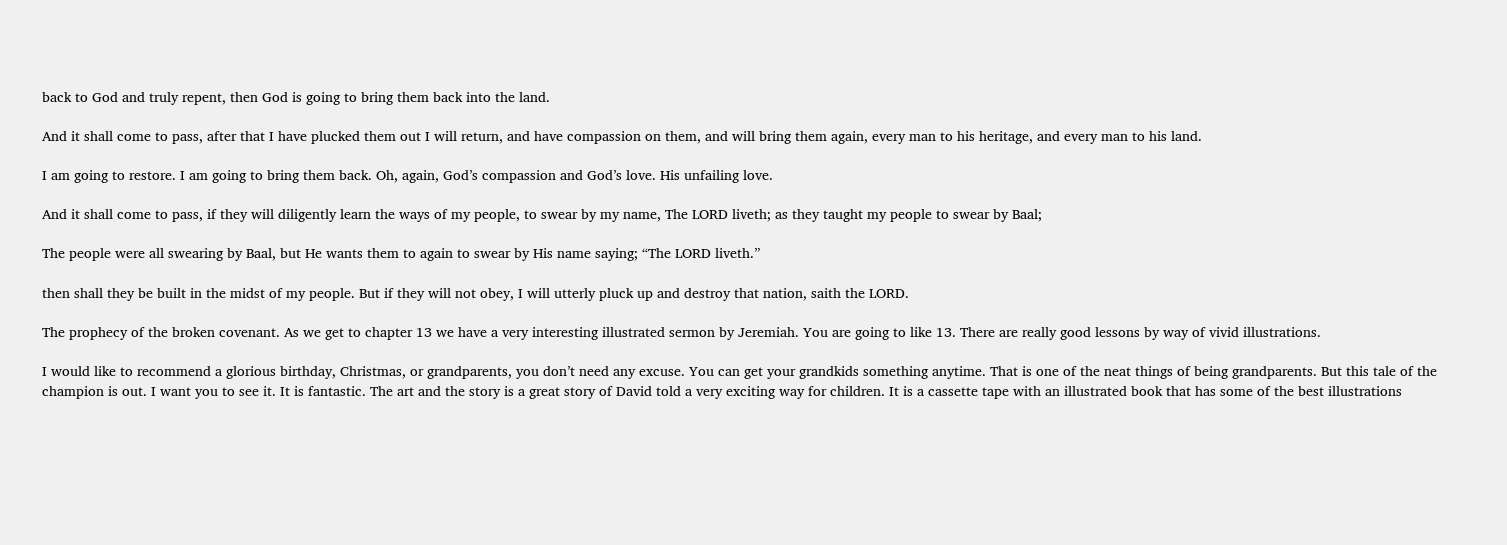back to God and truly repent, then God is going to bring them back into the land.

And it shall come to pass, after that I have plucked them out I will return, and have compassion on them, and will bring them again, every man to his heritage, and every man to his land.

I am going to restore. I am going to bring them back. Oh, again, God’s compassion and God’s love. His unfailing love.

And it shall come to pass, if they will diligently learn the ways of my people, to swear by my name, The LORD liveth; as they taught my people to swear by Baal;

The people were all swearing by Baal, but He wants them to again to swear by His name saying; “The LORD liveth.”

then shall they be built in the midst of my people. But if they will not obey, I will utterly pluck up and destroy that nation, saith the LORD.

The prophecy of the broken covenant. As we get to chapter 13 we have a very interesting illustrated sermon by Jeremiah. You are going to like 13. There are really good lessons by way of vivid illustrations.

I would like to recommend a glorious birthday, Christmas, or grandparents, you don’t need any excuse. You can get your grandkids something anytime. That is one of the neat things of being grandparents. But this tale of the champion is out. I want you to see it. It is fantastic. The art and the story is a great story of David told a very exciting way for children. It is a cassette tape with an illustrated book that has some of the best illustrations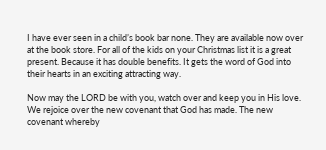I have ever seen in a child’s book bar none. They are available now over at the book store. For all of the kids on your Christmas list it is a great present. Because it has double benefits. It gets the word of God into their hearts in an exciting attracting way.

Now may the LORD be with you, watch over and keep you in His love. We rejoice over the new covenant that God has made. The new covenant whereby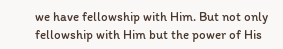we have fellowship with Him. But not only fellowship with Him but the power of His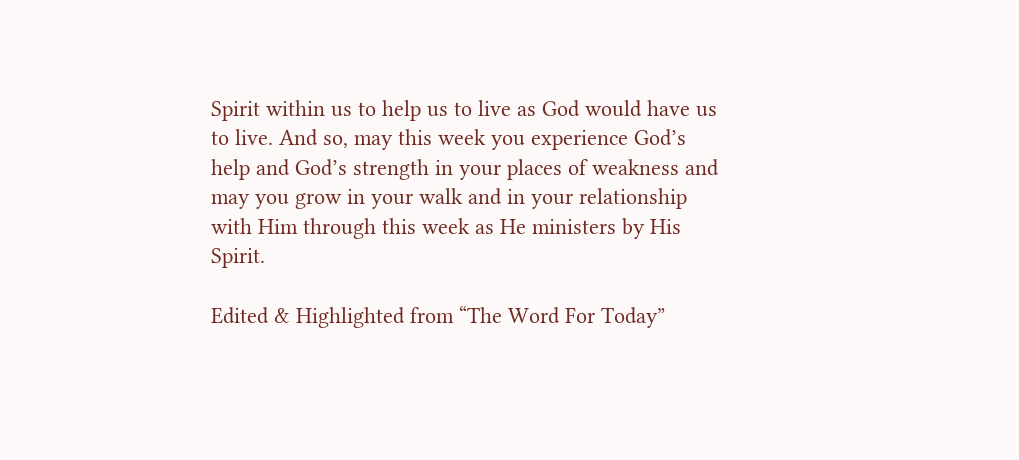Spirit within us to help us to live as God would have us to live. And so, may this week you experience God’s help and God’s strength in your places of weakness and may you grow in your walk and in your relationship with Him through this week as He ministers by His Spirit.

Edited & Highlighted from “The Word For Today”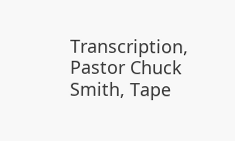Transcription, Pastor Chuck Smith, Tape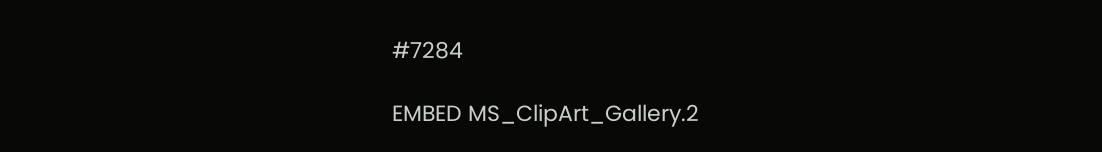#7284

EMBED MS_ClipArt_Gallery.2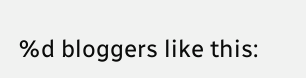%d bloggers like this: